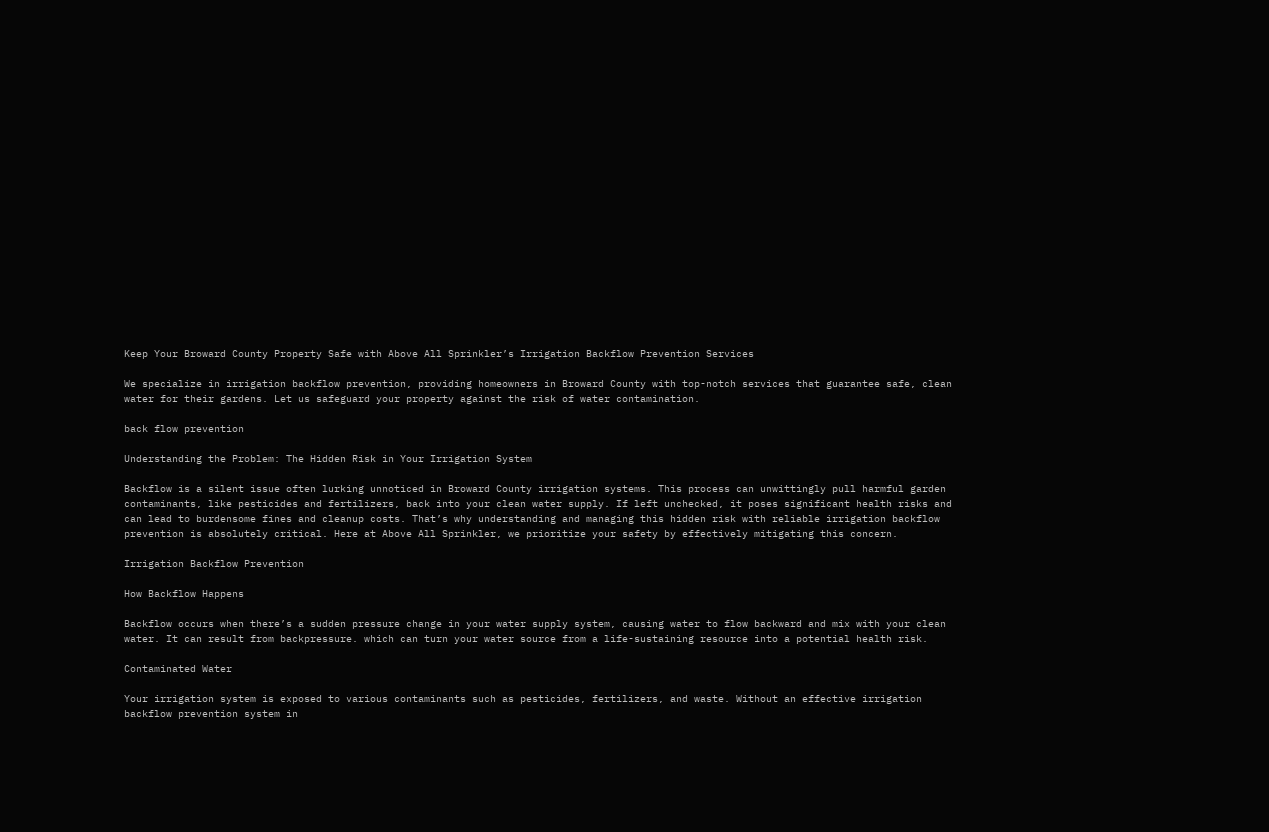Keep Your Broward County Property Safe with Above All Sprinkler’s Irrigation Backflow Prevention Services

We specialize in irrigation backflow prevention, providing homeowners in Broward County with top-notch services that guarantee safe, clean water for their gardens. Let us safeguard your property against the risk of water contamination.

back flow prevention

Understanding the Problem: The Hidden Risk in Your Irrigation System

Backflow is a silent issue often lurking unnoticed in Broward County irrigation systems. This process can unwittingly pull harmful garden contaminants, like pesticides and fertilizers, back into your clean water supply. If left unchecked, it poses significant health risks and can lead to burdensome fines and cleanup costs. That’s why understanding and managing this hidden risk with reliable irrigation backflow prevention is absolutely critical. Here at Above All Sprinkler, we prioritize your safety by effectively mitigating this concern.

Irrigation Backflow Prevention

How Backflow Happens

Backflow occurs when there’s a sudden pressure change in your water supply system, causing water to flow backward and mix with your clean water. It can result from backpressure. which can turn your water source from a life-sustaining resource into a potential health risk.

Contaminated Water

Your irrigation system is exposed to various contaminants such as pesticides, fertilizers, and waste. Without an effective irrigation backflow prevention system in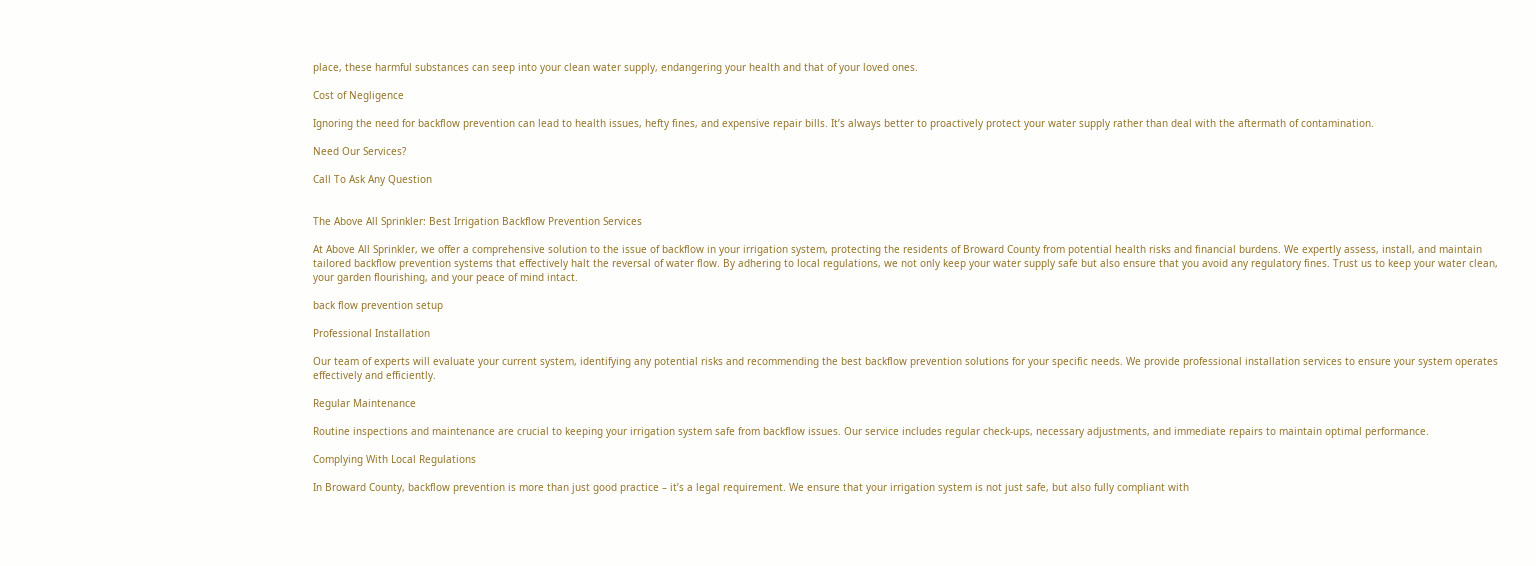place, these harmful substances can seep into your clean water supply, endangering your health and that of your loved ones.

Cost of Negligence

Ignoring the need for backflow prevention can lead to health issues, hefty fines, and expensive repair bills. It’s always better to proactively protect your water supply rather than deal with the aftermath of contamination.

Need Our Services?

Call To Ask Any Question


The Above All Sprinkler: Best Irrigation Backflow Prevention Services

At Above All Sprinkler, we offer a comprehensive solution to the issue of backflow in your irrigation system, protecting the residents of Broward County from potential health risks and financial burdens. We expertly assess, install, and maintain tailored backflow prevention systems that effectively halt the reversal of water flow. By adhering to local regulations, we not only keep your water supply safe but also ensure that you avoid any regulatory fines. Trust us to keep your water clean, your garden flourishing, and your peace of mind intact.

back flow prevention setup

Professional Installation

Our team of experts will evaluate your current system, identifying any potential risks and recommending the best backflow prevention solutions for your specific needs. We provide professional installation services to ensure your system operates effectively and efficiently.

Regular Maintenance

Routine inspections and maintenance are crucial to keeping your irrigation system safe from backflow issues. Our service includes regular check-ups, necessary adjustments, and immediate repairs to maintain optimal performance.

Complying With Local Regulations

In Broward County, backflow prevention is more than just good practice – it’s a legal requirement. We ensure that your irrigation system is not just safe, but also fully compliant with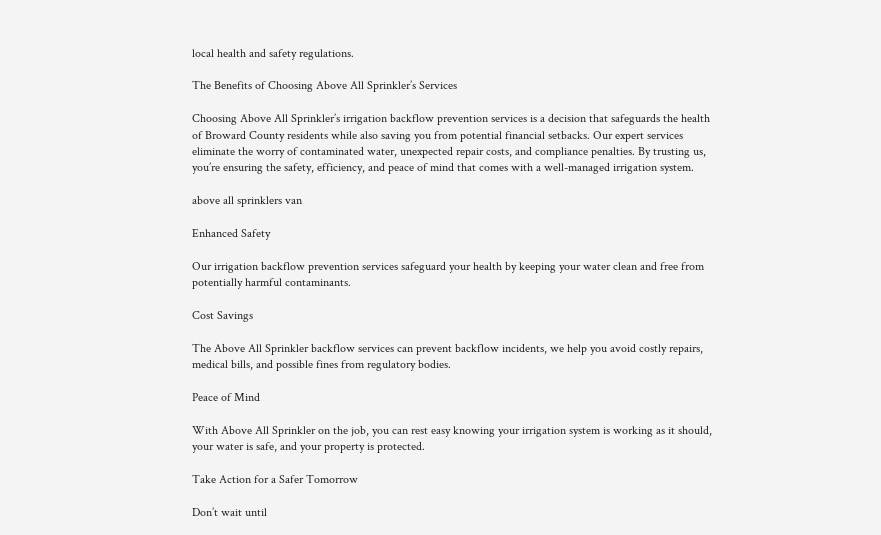local health and safety regulations.

The Benefits of Choosing Above All Sprinkler’s Services

Choosing Above All Sprinkler’s irrigation backflow prevention services is a decision that safeguards the health of Broward County residents while also saving you from potential financial setbacks. Our expert services eliminate the worry of contaminated water, unexpected repair costs, and compliance penalties. By trusting us, you’re ensuring the safety, efficiency, and peace of mind that comes with a well-managed irrigation system.

above all sprinklers van

Enhanced Safety

Our irrigation backflow prevention services safeguard your health by keeping your water clean and free from potentially harmful contaminants.

Cost Savings

The Above All Sprinkler backflow services can prevent backflow incidents, we help you avoid costly repairs, medical bills, and possible fines from regulatory bodies.

Peace of Mind

With Above All Sprinkler on the job, you can rest easy knowing your irrigation system is working as it should, your water is safe, and your property is protected.

Take Action for a Safer Tomorrow

Don’t wait until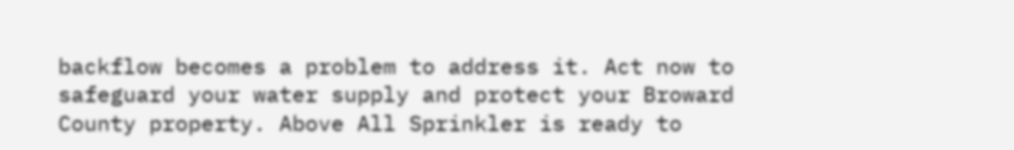backflow becomes a problem to address it. Act now to safeguard your water supply and protect your Broward County property. Above All Sprinkler is ready to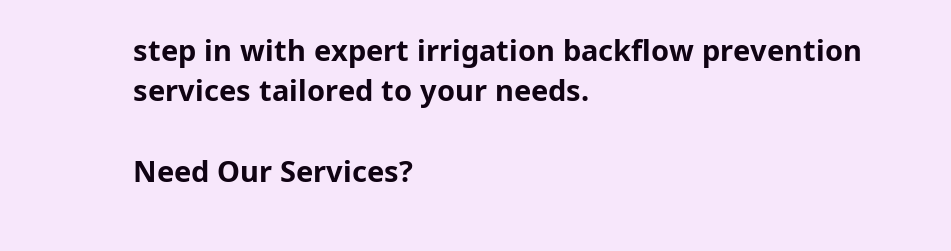step in with expert irrigation backflow prevention services tailored to your needs.

Need Our Services?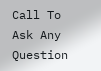Call To Ask Any Question